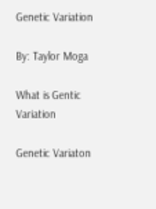Genetic Variation

By: Taylor Moga

What is Gentic Variation

Genetic Variaton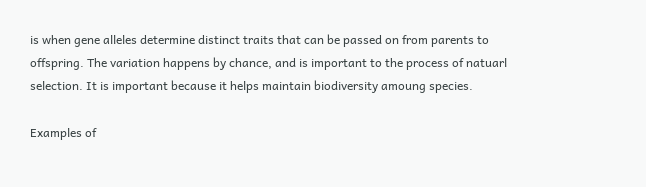is when gene alleles determine distinct traits that can be passed on from parents to offspring. The variation happens by chance, and is important to the process of natuarl selection. It is important because it helps maintain biodiversity amoung species.

Examples of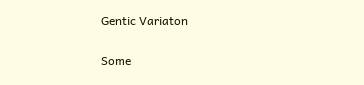Gentic Variaton

Some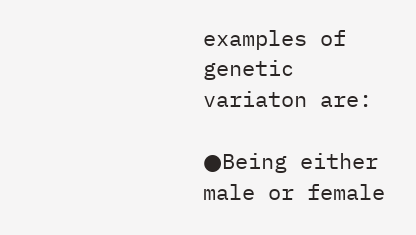examples of genetic variaton are:

●Being either male or female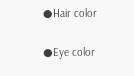●Hair color

●Eye color